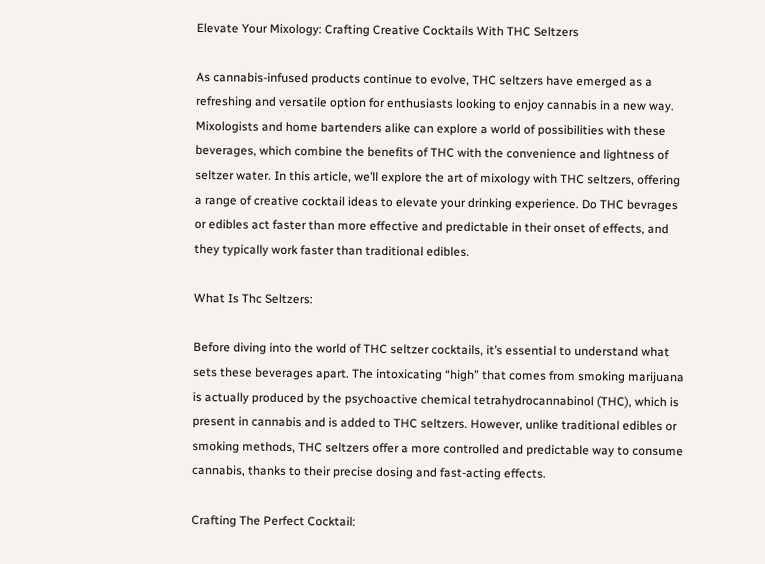Elevate Your Mixology: Crafting Creative Cocktails With THC Seltzers

As cannabis-infused products continue to evolve, THC seltzers have emerged as a refreshing and versatile option for enthusiasts looking to enjoy cannabis in a new way. Mixologists and home bartenders alike can explore a world of possibilities with these beverages, which combine the benefits of THC with the convenience and lightness of seltzer water. In this article, we’ll explore the art of mixology with THC seltzers, offering a range of creative cocktail ideas to elevate your drinking experience. Do THC bevrages or edibles act faster than more effective and predictable in their onset of effects, and they typically work faster than traditional edibles.

What Is Thc Seltzers:

Before diving into the world of THC seltzer cocktails, it’s essential to understand what sets these beverages apart. The intoxicating “high” that comes from smoking marijuana is actually produced by the psychoactive chemical tetrahydrocannabinol (THC), which is present in cannabis and is added to THC seltzers. However, unlike traditional edibles or smoking methods, THC seltzers offer a more controlled and predictable way to consume cannabis, thanks to their precise dosing and fast-acting effects.

Crafting The Perfect Cocktail: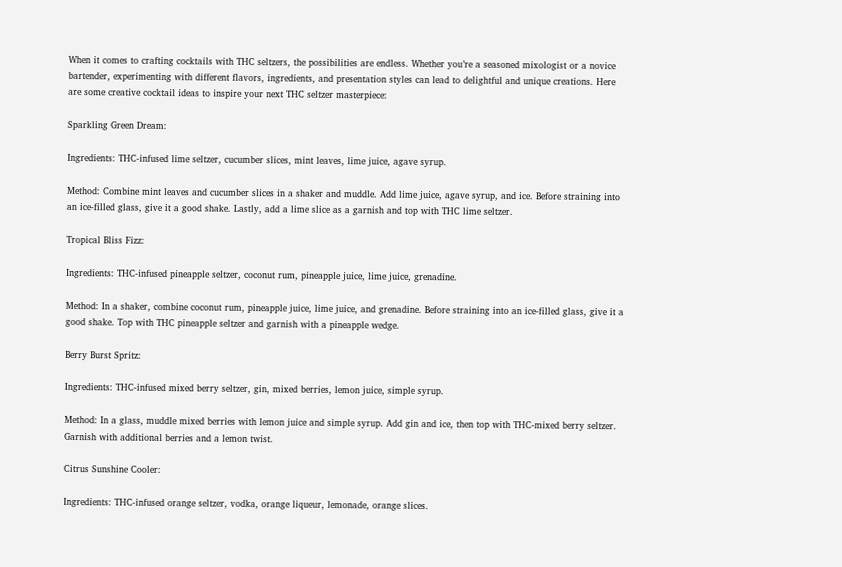When it comes to crafting cocktails with THC seltzers, the possibilities are endless. Whether you’re a seasoned mixologist or a novice bartender, experimenting with different flavors, ingredients, and presentation styles can lead to delightful and unique creations. Here are some creative cocktail ideas to inspire your next THC seltzer masterpiece:

Sparkling Green Dream:

Ingredients: THC-infused lime seltzer, cucumber slices, mint leaves, lime juice, agave syrup.

Method: Combine mint leaves and cucumber slices in a shaker and muddle. Add lime juice, agave syrup, and ice. Before straining into an ice-filled glass, give it a good shake. Lastly, add a lime slice as a garnish and top with THC lime seltzer.

Tropical Bliss Fizz:

Ingredients: THC-infused pineapple seltzer, coconut rum, pineapple juice, lime juice, grenadine.

Method: In a shaker, combine coconut rum, pineapple juice, lime juice, and grenadine. Before straining into an ice-filled glass, give it a good shake. Top with THC pineapple seltzer and garnish with a pineapple wedge.

Berry Burst Spritz:

Ingredients: THC-infused mixed berry seltzer, gin, mixed berries, lemon juice, simple syrup.

Method: In a glass, muddle mixed berries with lemon juice and simple syrup. Add gin and ice, then top with THC-mixed berry seltzer. Garnish with additional berries and a lemon twist.

Citrus Sunshine Cooler:

Ingredients: THC-infused orange seltzer, vodka, orange liqueur, lemonade, orange slices.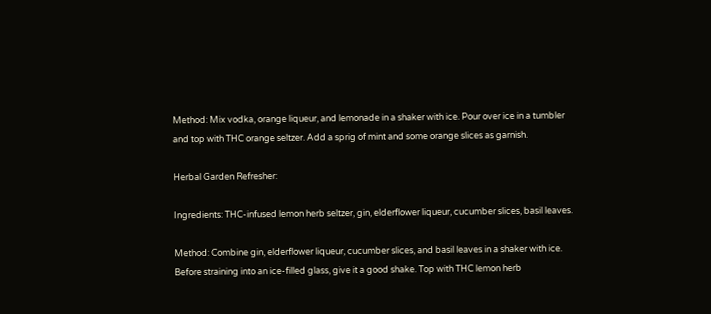Method: Mix vodka, orange liqueur, and lemonade in a shaker with ice. Pour over ice in a tumbler and top with THC orange seltzer. Add a sprig of mint and some orange slices as garnish.

Herbal Garden Refresher:

Ingredients: THC-infused lemon herb seltzer, gin, elderflower liqueur, cucumber slices, basil leaves.

Method: Combine gin, elderflower liqueur, cucumber slices, and basil leaves in a shaker with ice. Before straining into an ice-filled glass, give it a good shake. Top with THC lemon herb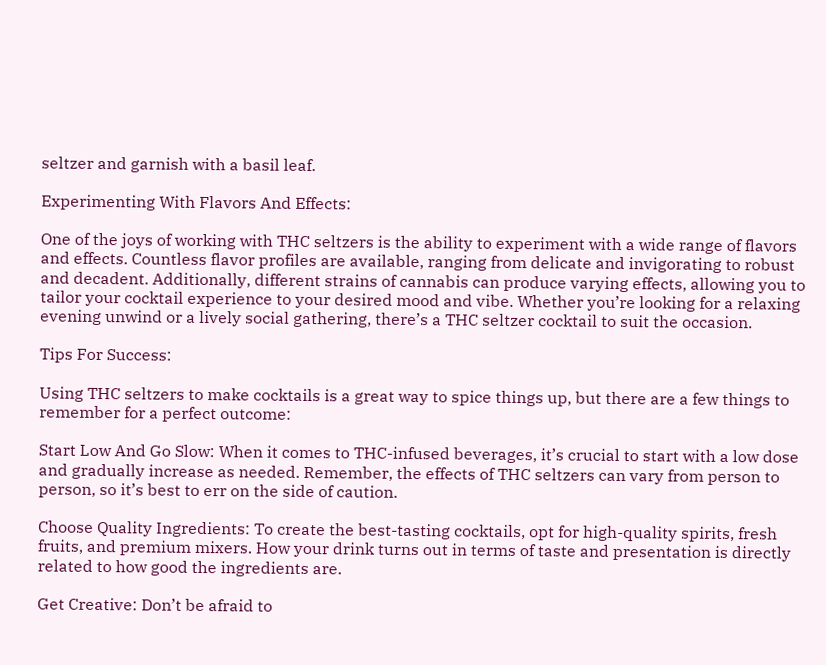seltzer and garnish with a basil leaf.

Experimenting With Flavors And Effects:

One of the joys of working with THC seltzers is the ability to experiment with a wide range of flavors and effects. Countless flavor profiles are available, ranging from delicate and invigorating to robust and decadent. Additionally, different strains of cannabis can produce varying effects, allowing you to tailor your cocktail experience to your desired mood and vibe. Whether you’re looking for a relaxing evening unwind or a lively social gathering, there’s a THC seltzer cocktail to suit the occasion.

Tips For Success:

Using THC seltzers to make cocktails is a great way to spice things up, but there are a few things to remember for a perfect outcome:

Start Low And Go Slow: When it comes to THC-infused beverages, it’s crucial to start with a low dose and gradually increase as needed. Remember, the effects of THC seltzers can vary from person to person, so it’s best to err on the side of caution.

Choose Quality Ingredients: To create the best-tasting cocktails, opt for high-quality spirits, fresh fruits, and premium mixers. How your drink turns out in terms of taste and presentation is directly related to how good the ingredients are.

Get Creative: Don’t be afraid to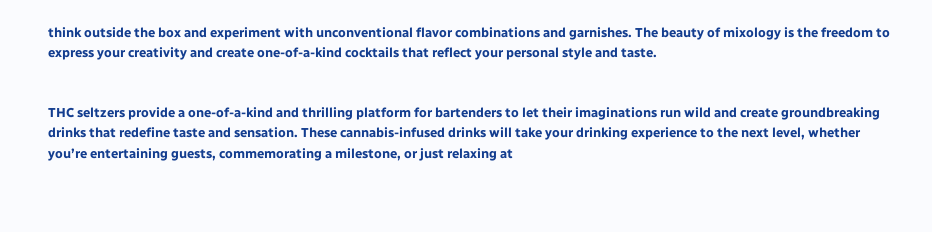think outside the box and experiment with unconventional flavor combinations and garnishes. The beauty of mixology is the freedom to express your creativity and create one-of-a-kind cocktails that reflect your personal style and taste.


THC seltzers provide a one-of-a-kind and thrilling platform for bartenders to let their imaginations run wild and create groundbreaking drinks that redefine taste and sensation. These cannabis-infused drinks will take your drinking experience to the next level, whether you’re entertaining guests, commemorating a milestone, or just relaxing at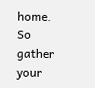home. So gather your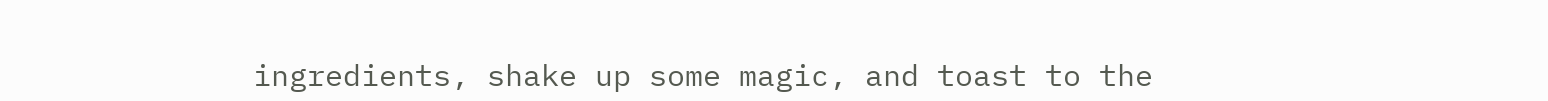ingredients, shake up some magic, and toast to the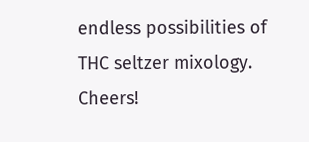endless possibilities of THC seltzer mixology. Cheers!